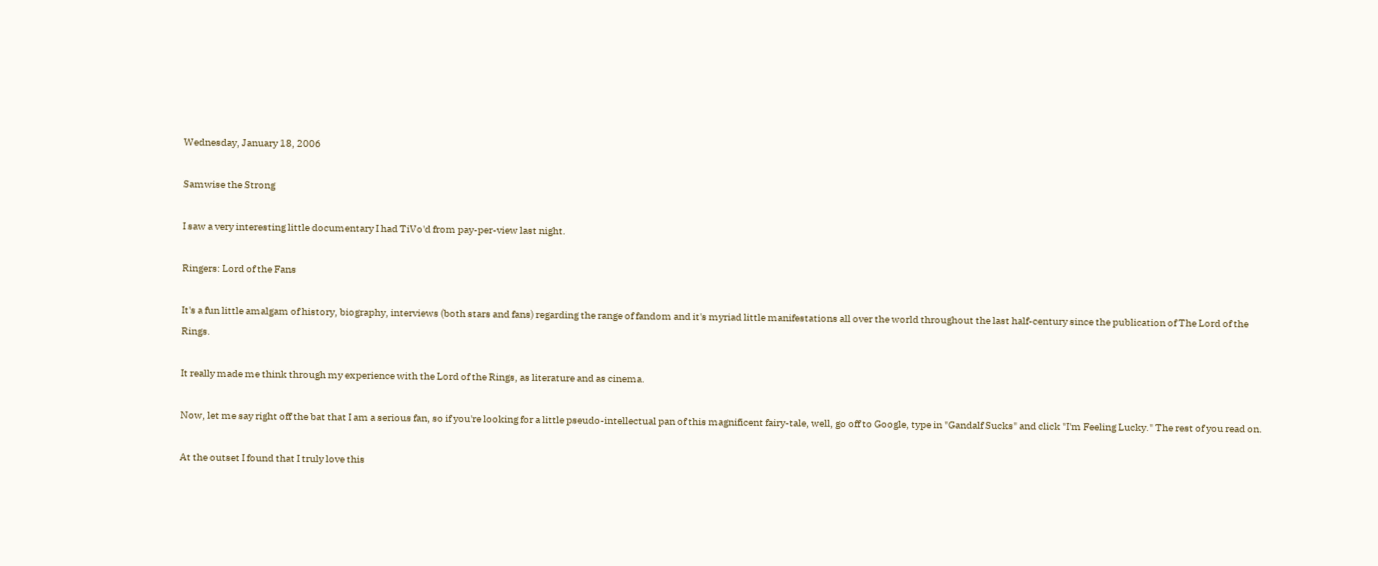Wednesday, January 18, 2006

Samwise the Strong

I saw a very interesting little documentary I had TiVo'd from pay-per-view last night.

Ringers: Lord of the Fans

It's a fun little amalgam of history, biography, interviews (both stars and fans) regarding the range of fandom and it's myriad little manifestations all over the world throughout the last half-century since the publication of The Lord of the Rings.

It really made me think through my experience with the Lord of the Rings, as literature and as cinema.

Now, let me say right off the bat that I am a serious fan, so if you're looking for a little pseudo-intellectual pan of this magnificent fairy-tale, well, go off to Google, type in "Gandalf Sucks" and click "I'm Feeling Lucky." The rest of you read on.

At the outset I found that I truly love this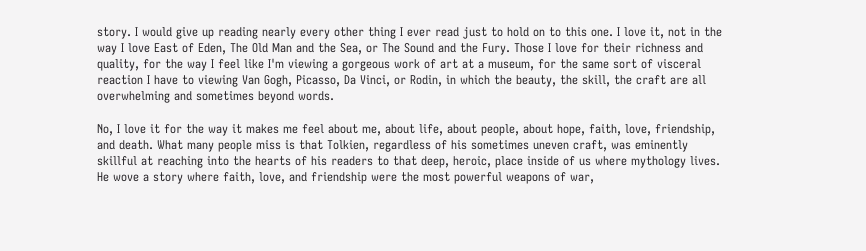story. I would give up reading nearly every other thing I ever read just to hold on to this one. I love it, not in the way I love East of Eden, The Old Man and the Sea, or The Sound and the Fury. Those I love for their richness and quality, for the way I feel like I'm viewing a gorgeous work of art at a museum, for the same sort of visceral reaction I have to viewing Van Gogh, Picasso, Da Vinci, or Rodin, in which the beauty, the skill, the craft are all overwhelming and sometimes beyond words.

No, I love it for the way it makes me feel about me, about life, about people, about hope, faith, love, friendship, and death. What many people miss is that Tolkien, regardless of his sometimes uneven craft, was eminently skillful at reaching into the hearts of his readers to that deep, heroic, place inside of us where mythology lives. He wove a story where faith, love, and friendship were the most powerful weapons of war,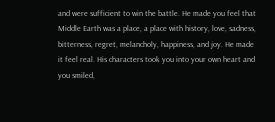and were sufficient to win the battle. He made you feel that Middle Earth was a place, a place with history, love, sadness, bitterness, regret, melancholy, happiness, and joy. He made it feel real. His characters took you into your own heart and you smiled,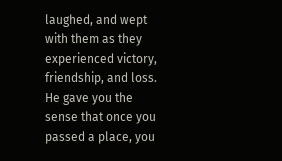laughed, and wept with them as they experienced victory, friendship, and loss. He gave you the sense that once you passed a place, you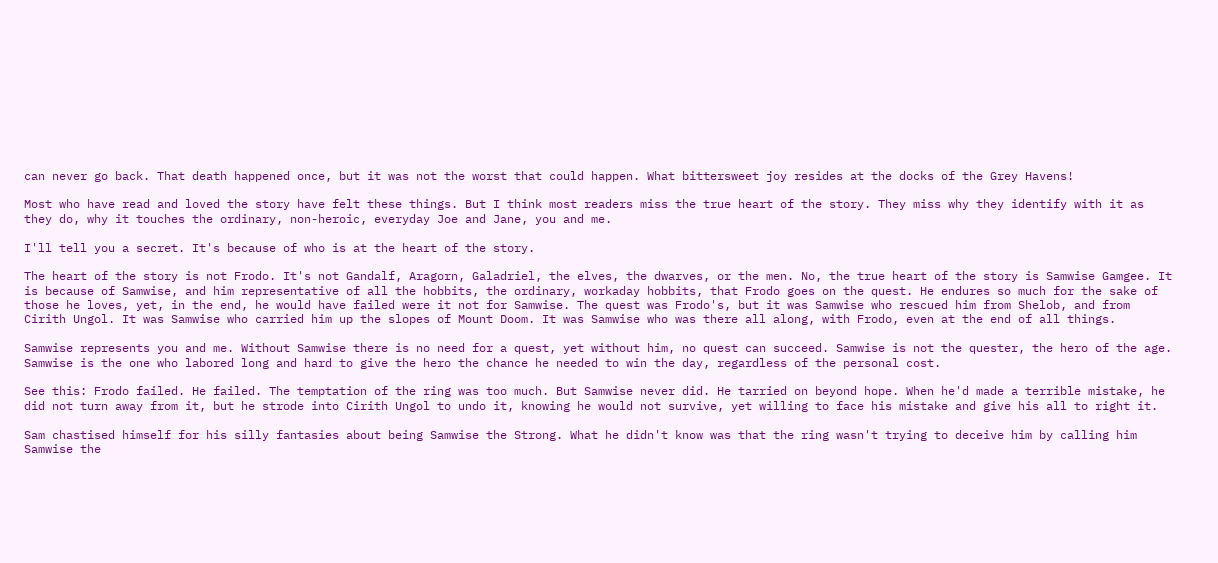can never go back. That death happened once, but it was not the worst that could happen. What bittersweet joy resides at the docks of the Grey Havens!

Most who have read and loved the story have felt these things. But I think most readers miss the true heart of the story. They miss why they identify with it as they do, why it touches the ordinary, non-heroic, everyday Joe and Jane, you and me.

I'll tell you a secret. It's because of who is at the heart of the story.

The heart of the story is not Frodo. It's not Gandalf, Aragorn, Galadriel, the elves, the dwarves, or the men. No, the true heart of the story is Samwise Gamgee. It is because of Samwise, and him representative of all the hobbits, the ordinary, workaday hobbits, that Frodo goes on the quest. He endures so much for the sake of those he loves, yet, in the end, he would have failed were it not for Samwise. The quest was Frodo's, but it was Samwise who rescued him from Shelob, and from Cirith Ungol. It was Samwise who carried him up the slopes of Mount Doom. It was Samwise who was there all along, with Frodo, even at the end of all things.

Samwise represents you and me. Without Samwise there is no need for a quest, yet without him, no quest can succeed. Samwise is not the quester, the hero of the age. Samwise is the one who labored long and hard to give the hero the chance he needed to win the day, regardless of the personal cost.

See this: Frodo failed. He failed. The temptation of the ring was too much. But Samwise never did. He tarried on beyond hope. When he'd made a terrible mistake, he did not turn away from it, but he strode into Cirith Ungol to undo it, knowing he would not survive, yet willing to face his mistake and give his all to right it.

Sam chastised himself for his silly fantasies about being Samwise the Strong. What he didn't know was that the ring wasn't trying to deceive him by calling him Samwise the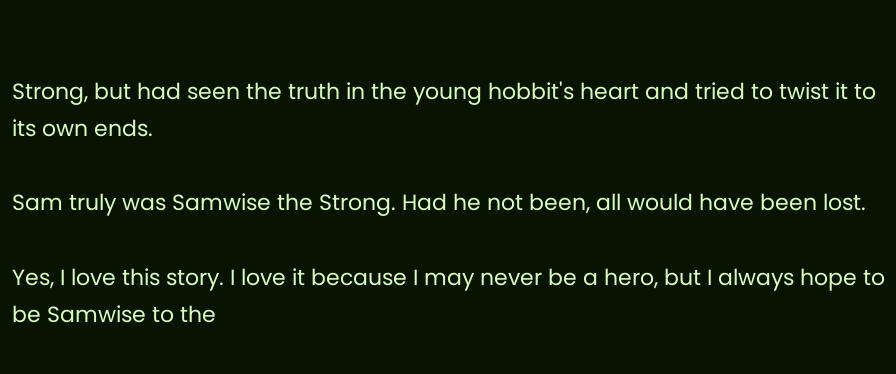Strong, but had seen the truth in the young hobbit's heart and tried to twist it to its own ends.

Sam truly was Samwise the Strong. Had he not been, all would have been lost.

Yes, I love this story. I love it because I may never be a hero, but I always hope to be Samwise to the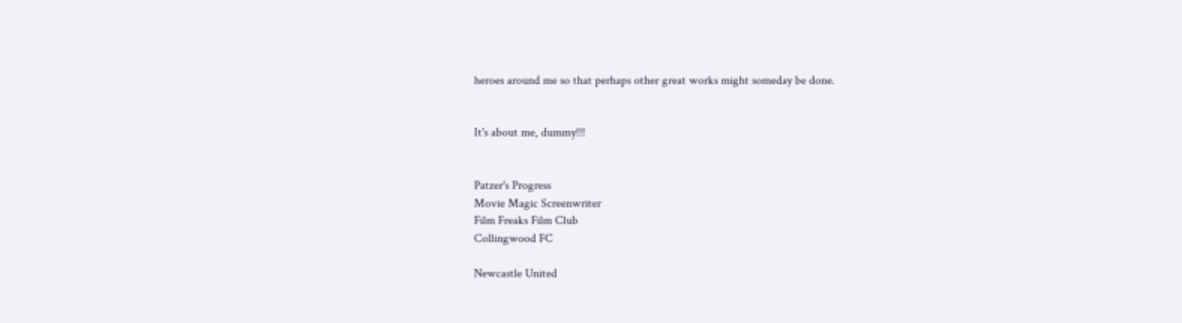heroes around me so that perhaps other great works might someday be done.


It's about me, dummy!!!


Patzer's Progress
Movie Magic Screenwriter
Film Freaks Film Club
Collingwood FC

Newcastle United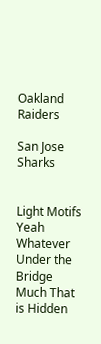Oakland Raiders

San Jose Sharks


Light Motifs
Yeah Whatever
Under the Bridge
Much That is Hidden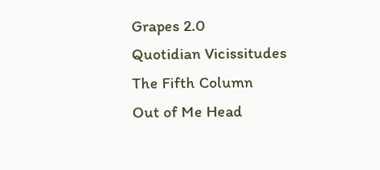Grapes 2.0
Quotidian Vicissitudes
The Fifth Column
Out of Me Head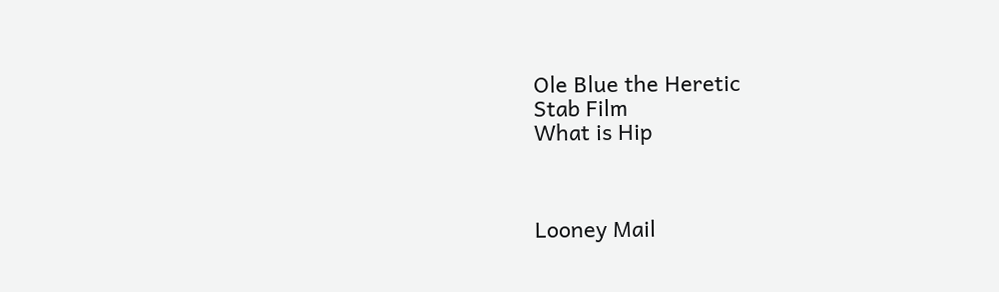Ole Blue the Heretic
Stab Film
What is Hip



Looney Mail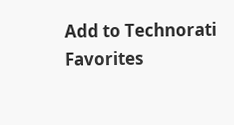Add to Technorati Favorites